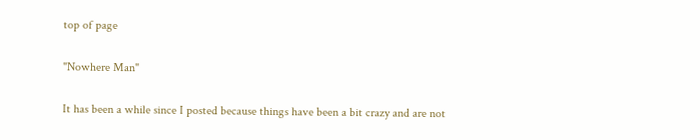top of page

"Nowhere Man"

It has been a while since I posted because things have been a bit crazy and are not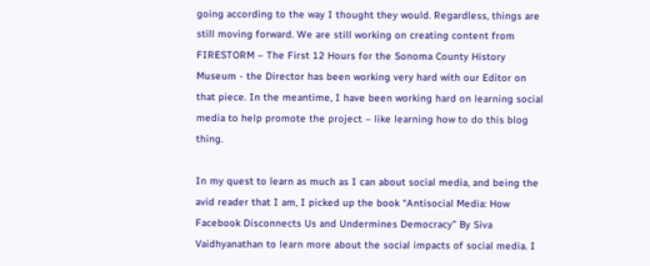going according to the way I thought they would. Regardless, things are still moving forward. We are still working on creating content from FIRESTORM – The First 12 Hours for the Sonoma County History Museum - the Director has been working very hard with our Editor on that piece. In the meantime, I have been working hard on learning social media to help promote the project – like learning how to do this blog thing.

In my quest to learn as much as I can about social media, and being the avid reader that I am, I picked up the book “Antisocial Media: How Facebook Disconnects Us and Undermines Democracy” By Siva Vaidhyanathan to learn more about the social impacts of social media. I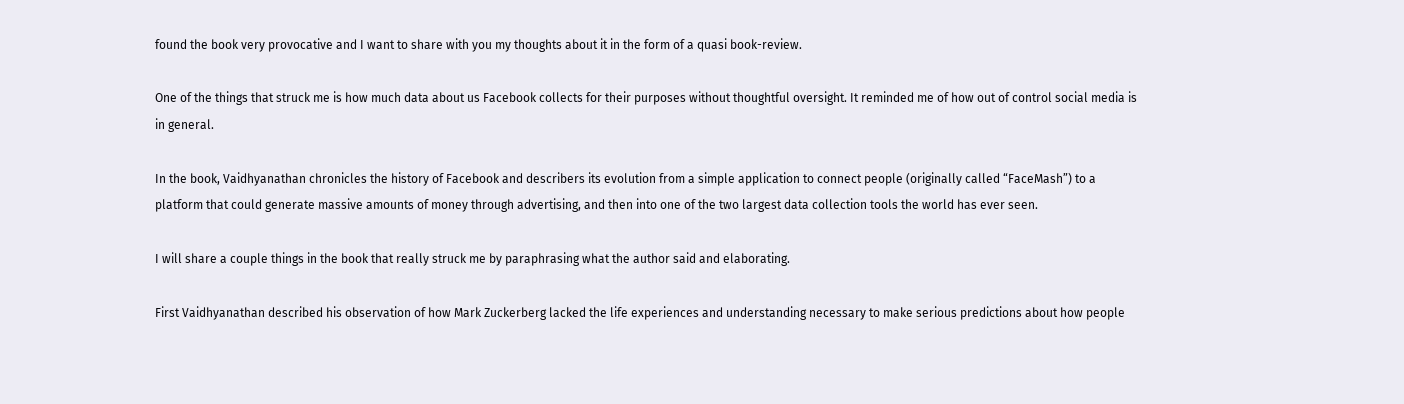found the book very provocative and I want to share with you my thoughts about it in the form of a quasi book-review.

One of the things that struck me is how much data about us Facebook collects for their purposes without thoughtful oversight. It reminded me of how out of control social media is in general.

In the book, Vaidhyanathan chronicles the history of Facebook and describers its evolution from a simple application to connect people (originally called “FaceMash”) to a platform that could generate massive amounts of money through advertising, and then into one of the two largest data collection tools the world has ever seen.

I will share a couple things in the book that really struck me by paraphrasing what the author said and elaborating.

First Vaidhyanathan described his observation of how Mark Zuckerberg lacked the life experiences and understanding necessary to make serious predictions about how people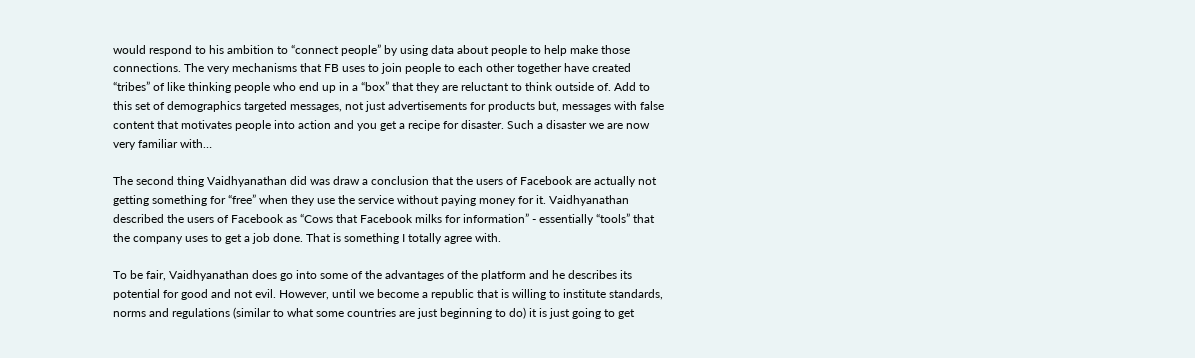would respond to his ambition to “connect people” by using data about people to help make those connections. The very mechanisms that FB uses to join people to each other together have created “tribes” of like thinking people who end up in a “box” that they are reluctant to think outside of. Add to this set of demographics targeted messages, not just advertisements for products but, messages with false content that motivates people into action and you get a recipe for disaster. Such a disaster we are now very familiar with…

The second thing Vaidhyanathan did was draw a conclusion that the users of Facebook are actually not getting something for “free” when they use the service without paying money for it. Vaidhyanathan described the users of Facebook as “Cows that Facebook milks for information” - essentially “tools” that the company uses to get a job done. That is something I totally agree with.

To be fair, Vaidhyanathan does go into some of the advantages of the platform and he describes its potential for good and not evil. However, until we become a republic that is willing to institute standards, norms and regulations (similar to what some countries are just beginning to do) it is just going to get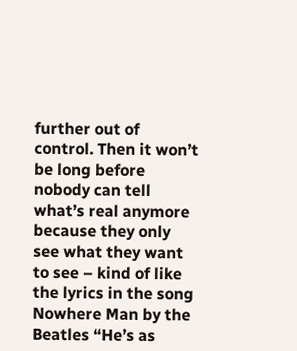further out of control. Then it won’t be long before nobody can tell what’s real anymore because they only see what they want to see – kind of like the lyrics in the song Nowhere Man by the Beatles “He’s as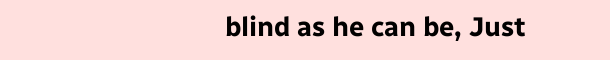blind as he can be, Just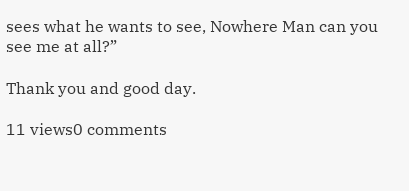sees what he wants to see, Nowhere Man can you see me at all?”

Thank you and good day.

11 views0 comments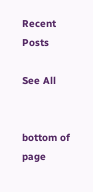Recent Posts

See All


bottom of page